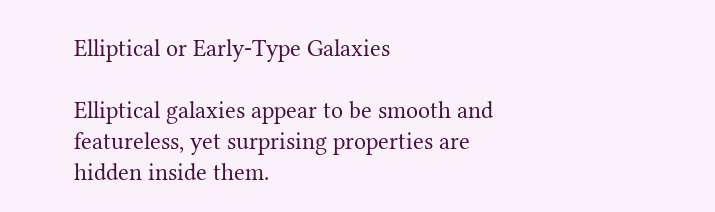Elliptical or Early-Type Galaxies

Elliptical galaxies appear to be smooth and featureless, yet surprising properties are hidden inside them.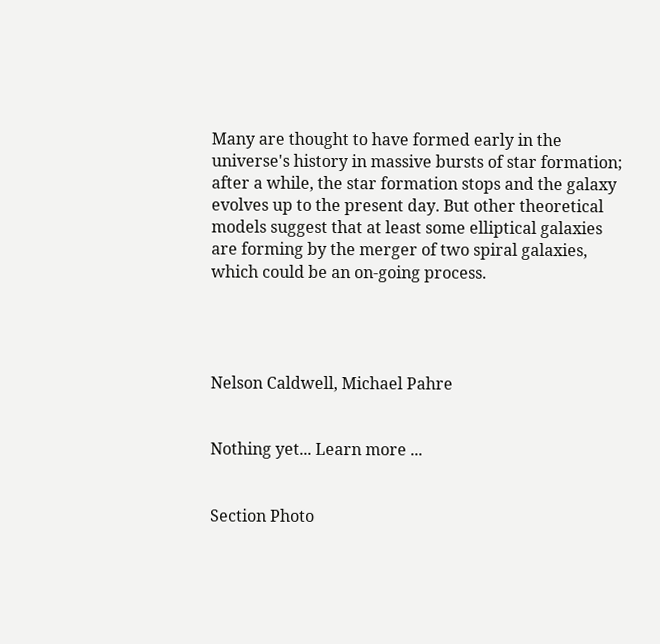Many are thought to have formed early in the universe's history in massive bursts of star formation; after a while, the star formation stops and the galaxy evolves up to the present day. But other theoretical models suggest that at least some elliptical galaxies are forming by the merger of two spiral galaxies, which could be an on-going process.




Nelson Caldwell, Michael Pahre


Nothing yet... Learn more ...


Section Photo